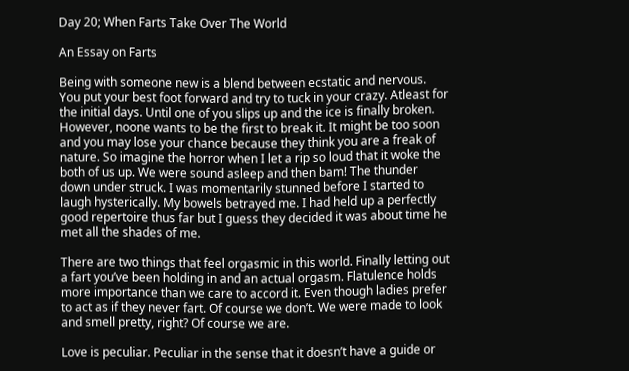Day 20; When Farts Take Over The World

An Essay on Farts

Being with someone new is a blend between ecstatic and nervous. You put your best foot forward and try to tuck in your crazy. Atleast for the initial days. Until one of you slips up and the ice is finally broken. However, noone wants to be the first to break it. It might be too soon and you may lose your chance because they think you are a freak of nature. So imagine the horror when I let a rip so loud that it woke the both of us up. We were sound asleep and then bam! The thunder down under struck. I was momentarily stunned before I started to laugh hysterically. My bowels betrayed me. I had held up a perfectly good repertoire thus far but I guess they decided it was about time he met all the shades of me.

There are two things that feel orgasmic in this world. Finally letting out a fart you’ve been holding in and an actual orgasm. Flatulence holds more importance than we care to accord it. Even though ladies prefer to act as if they never fart. Of course we don’t. We were made to look and smell pretty, right? Of course we are.

Love is peculiar. Peculiar in the sense that it doesn’t have a guide or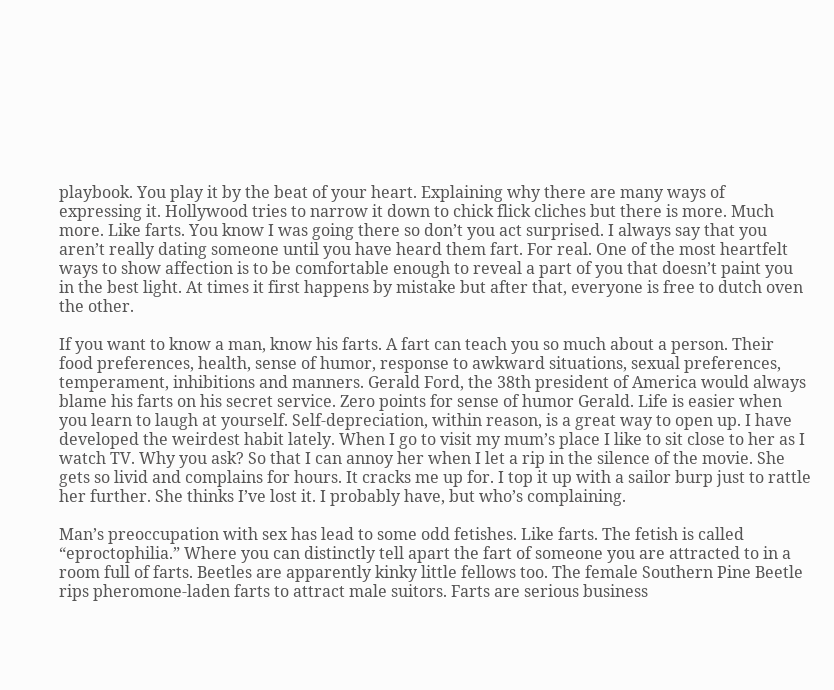playbook. You play it by the beat of your heart. Explaining why there are many ways of expressing it. Hollywood tries to narrow it down to chick flick cliches but there is more. Much more. Like farts. You know I was going there so don’t you act surprised. I always say that you aren’t really dating someone until you have heard them fart. For real. One of the most heartfelt ways to show affection is to be comfortable enough to reveal a part of you that doesn’t paint you in the best light. At times it first happens by mistake but after that, everyone is free to dutch oven the other.

If you want to know a man, know his farts. A fart can teach you so much about a person. Their food preferences, health, sense of humor, response to awkward situations, sexual preferences, temperament, inhibitions and manners. Gerald Ford, the 38th president of America would always blame his farts on his secret service. Zero points for sense of humor Gerald. Life is easier when you learn to laugh at yourself. Self-depreciation, within reason, is a great way to open up. I have developed the weirdest habit lately. When I go to visit my mum’s place I like to sit close to her as I watch TV. Why you ask? So that I can annoy her when I let a rip in the silence of the movie. She gets so livid and complains for hours. It cracks me up for. I top it up with a sailor burp just to rattle her further. She thinks I’ve lost it. I probably have, but who’s complaining.

Man’s preoccupation with sex has lead to some odd fetishes. Like farts. The fetish is called “eproctophilia.” Where you can distinctly tell apart the fart of someone you are attracted to in a room full of farts. Beetles are apparently kinky little fellows too. The female Southern Pine Beetle rips pheromone-laden farts to attract male suitors. Farts are serious business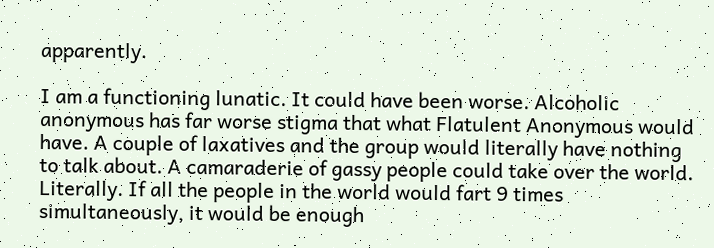apparently.

I am a functioning lunatic. It could have been worse. Alcoholic anonymous has far worse stigma that what Flatulent Anonymous would have. A couple of laxatives and the group would literally have nothing to talk about. A camaraderie of gassy people could take over the world. Literally. If all the people in the world would fart 9 times simultaneously, it would be enough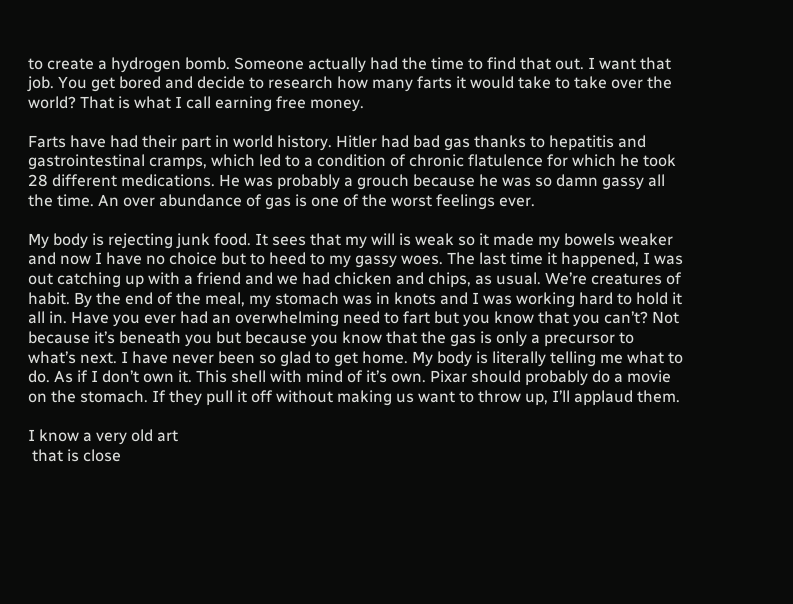to create a hydrogen bomb. Someone actually had the time to find that out. I want that job. You get bored and decide to research how many farts it would take to take over the world? That is what I call earning free money.

Farts have had their part in world history. Hitler had bad gas thanks to hepatitis and gastrointestinal cramps, which led to a condition of chronic flatulence for which he took 28 different medications. He was probably a grouch because he was so damn gassy all the time. An over abundance of gas is one of the worst feelings ever.

My body is rejecting junk food. It sees that my will is weak so it made my bowels weaker and now I have no choice but to heed to my gassy woes. The last time it happened, I was out catching up with a friend and we had chicken and chips, as usual. We’re creatures of habit. By the end of the meal, my stomach was in knots and I was working hard to hold it all in. Have you ever had an overwhelming need to fart but you know that you can’t? Not because it’s beneath you but because you know that the gas is only a precursor to what’s next. I have never been so glad to get home. My body is literally telling me what to do. As if I don’t own it. This shell with mind of it’s own. Pixar should probably do a movie on the stomach. If they pull it off without making us want to throw up, I’ll applaud them.

I know a very old art
 that is close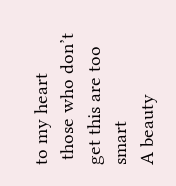to my heart
 those who don’t get this are too smart
A beauty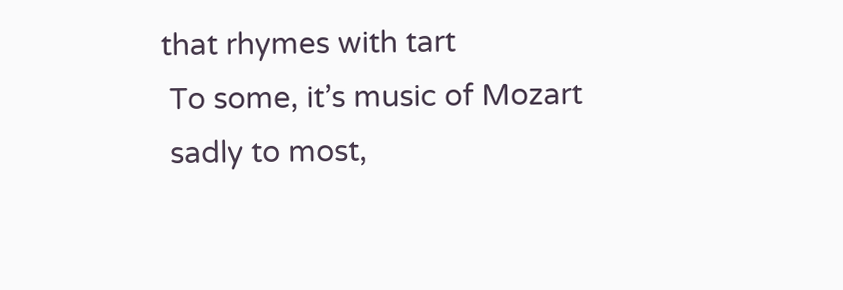that rhymes with tart
 To some, it’s music of Mozart
 sadly to most,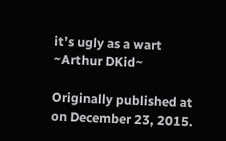it’s ugly as a wart
~Arthur DKid~

Originally published at on December 23, 2015.